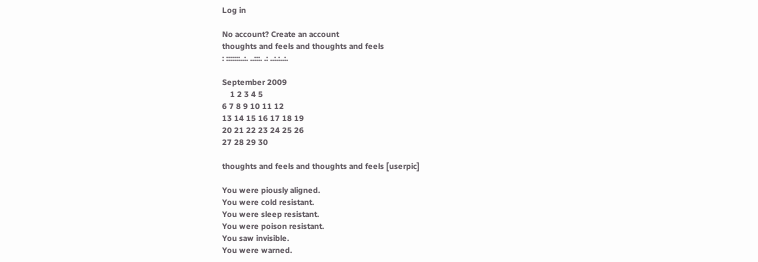Log in

No account? Create an account
thoughts and feels and thoughts and feels
: :::::::..:. ..:::. .: ..:.:..:.

September 2009
    1 2 3 4 5
6 7 8 9 10 11 12
13 14 15 16 17 18 19
20 21 22 23 24 25 26
27 28 29 30

thoughts and feels and thoughts and feels [userpic]

You were piously aligned.
You were cold resistant.
You were sleep resistant.
You were poison resistant.
You saw invisible.
You were warned.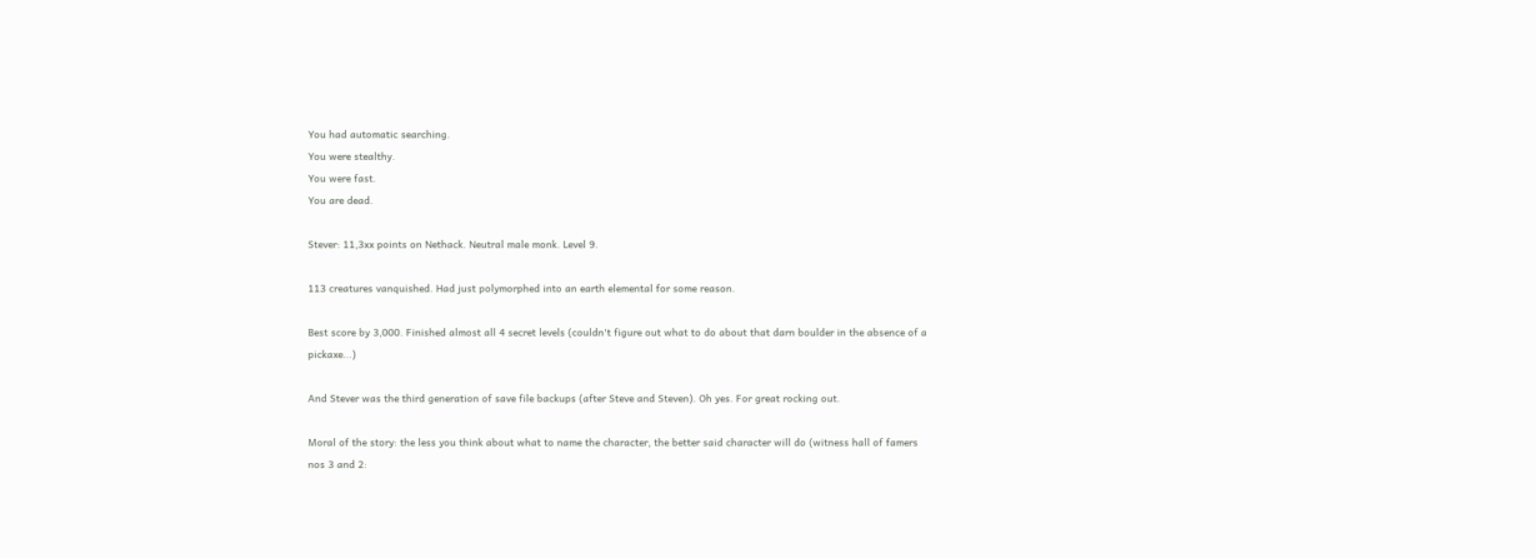You had automatic searching.
You were stealthy.
You were fast.
You are dead.

Stever: 11,3xx points on Nethack. Neutral male monk. Level 9.

113 creatures vanquished. Had just polymorphed into an earth elemental for some reason.

Best score by 3,000. Finished almost all 4 secret levels (couldn't figure out what to do about that darn boulder in the absence of a pickaxe...)

And Stever was the third generation of save file backups (after Steve and Steven). Oh yes. For great rocking out.

Moral of the story: the less you think about what to name the character, the better said character will do (witness hall of famers nos 3 and 2: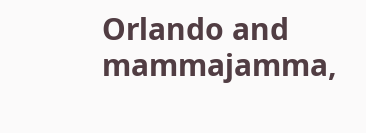Orlando and mammajamma,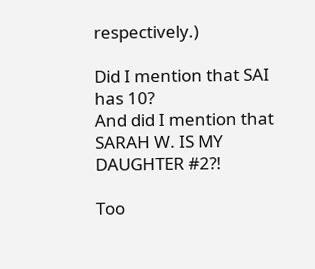respectively.)

Did I mention that SAI has 10?
And did I mention that SARAH W. IS MY DAUGHTER #2?!

Too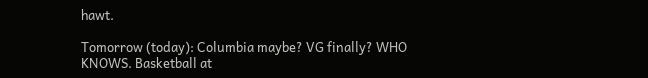hawt.

Tomorrow (today): Columbia maybe? VG finally? WHO KNOWS. Basketball at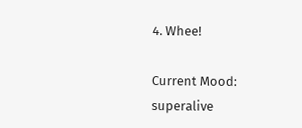4. Whee!

Current Mood: superalive